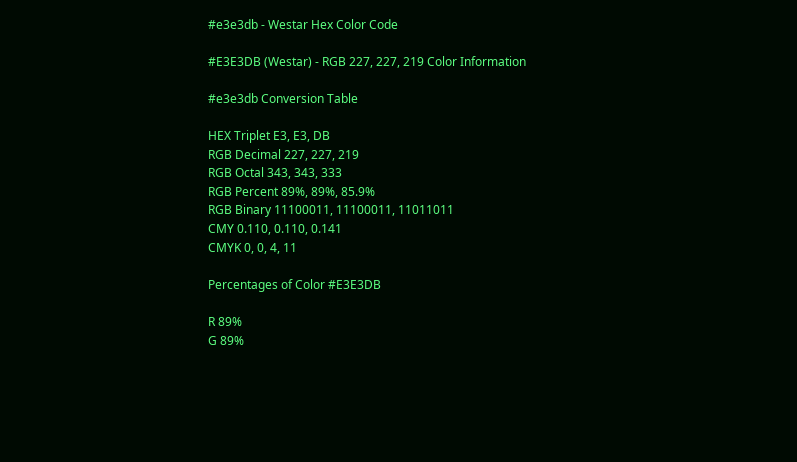#e3e3db - Westar Hex Color Code

#E3E3DB (Westar) - RGB 227, 227, 219 Color Information

#e3e3db Conversion Table

HEX Triplet E3, E3, DB
RGB Decimal 227, 227, 219
RGB Octal 343, 343, 333
RGB Percent 89%, 89%, 85.9%
RGB Binary 11100011, 11100011, 11011011
CMY 0.110, 0.110, 0.141
CMYK 0, 0, 4, 11

Percentages of Color #E3E3DB

R 89%
G 89%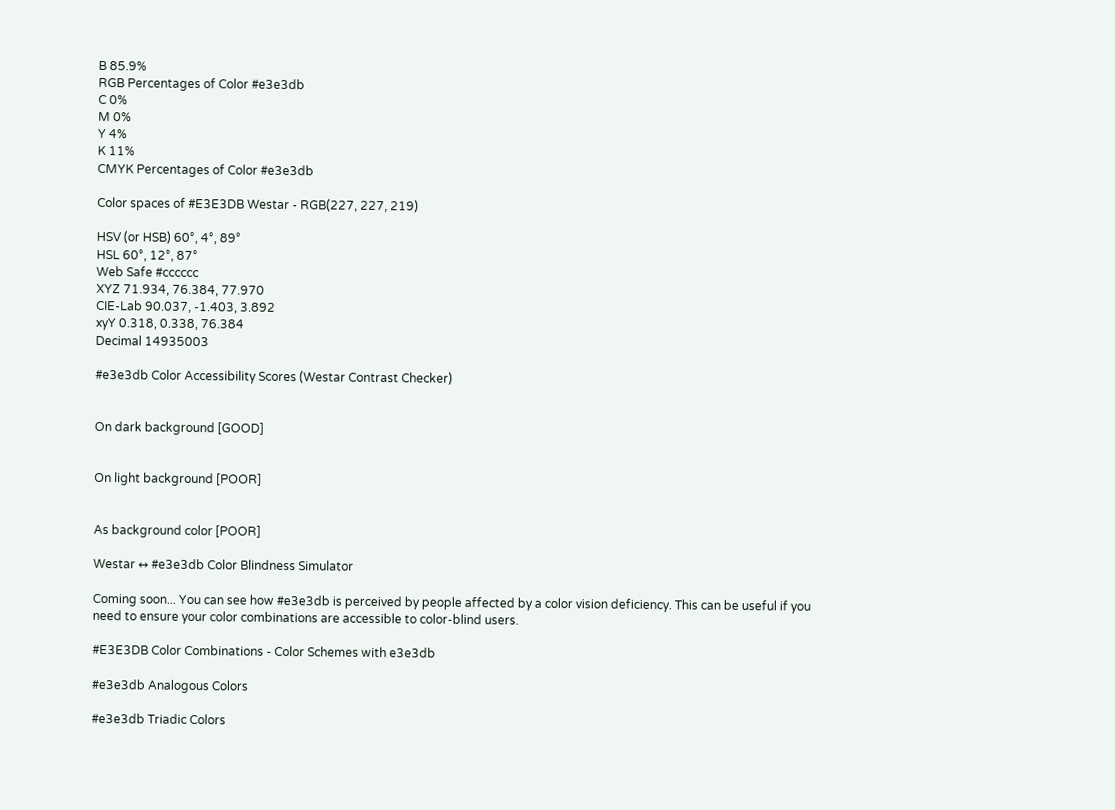B 85.9%
RGB Percentages of Color #e3e3db
C 0%
M 0%
Y 4%
K 11%
CMYK Percentages of Color #e3e3db

Color spaces of #E3E3DB Westar - RGB(227, 227, 219)

HSV (or HSB) 60°, 4°, 89°
HSL 60°, 12°, 87°
Web Safe #cccccc
XYZ 71.934, 76.384, 77.970
CIE-Lab 90.037, -1.403, 3.892
xyY 0.318, 0.338, 76.384
Decimal 14935003

#e3e3db Color Accessibility Scores (Westar Contrast Checker)


On dark background [GOOD]


On light background [POOR]


As background color [POOR]

Westar ↔ #e3e3db Color Blindness Simulator

Coming soon... You can see how #e3e3db is perceived by people affected by a color vision deficiency. This can be useful if you need to ensure your color combinations are accessible to color-blind users.

#E3E3DB Color Combinations - Color Schemes with e3e3db

#e3e3db Analogous Colors

#e3e3db Triadic Colors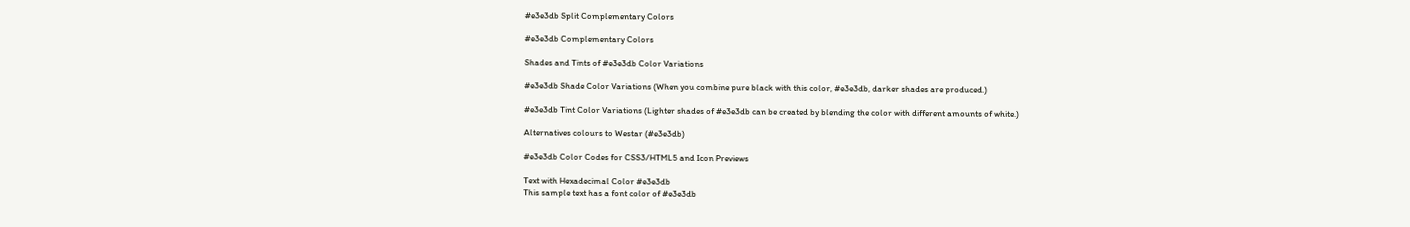#e3e3db Split Complementary Colors

#e3e3db Complementary Colors

Shades and Tints of #e3e3db Color Variations

#e3e3db Shade Color Variations (When you combine pure black with this color, #e3e3db, darker shades are produced.)

#e3e3db Tint Color Variations (Lighter shades of #e3e3db can be created by blending the color with different amounts of white.)

Alternatives colours to Westar (#e3e3db)

#e3e3db Color Codes for CSS3/HTML5 and Icon Previews

Text with Hexadecimal Color #e3e3db
This sample text has a font color of #e3e3db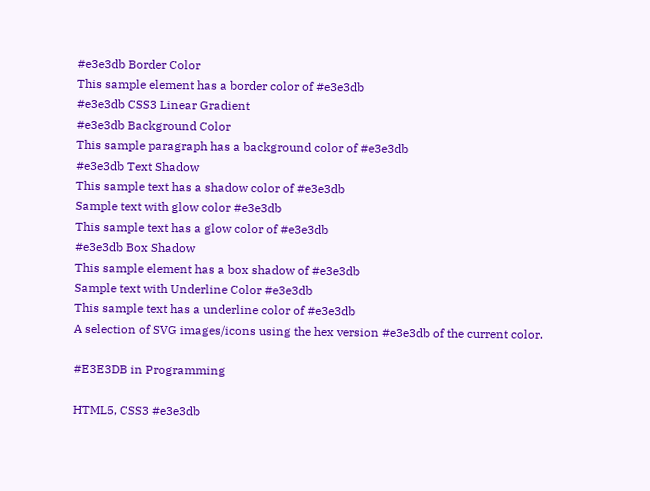#e3e3db Border Color
This sample element has a border color of #e3e3db
#e3e3db CSS3 Linear Gradient
#e3e3db Background Color
This sample paragraph has a background color of #e3e3db
#e3e3db Text Shadow
This sample text has a shadow color of #e3e3db
Sample text with glow color #e3e3db
This sample text has a glow color of #e3e3db
#e3e3db Box Shadow
This sample element has a box shadow of #e3e3db
Sample text with Underline Color #e3e3db
This sample text has a underline color of #e3e3db
A selection of SVG images/icons using the hex version #e3e3db of the current color.

#E3E3DB in Programming

HTML5, CSS3 #e3e3db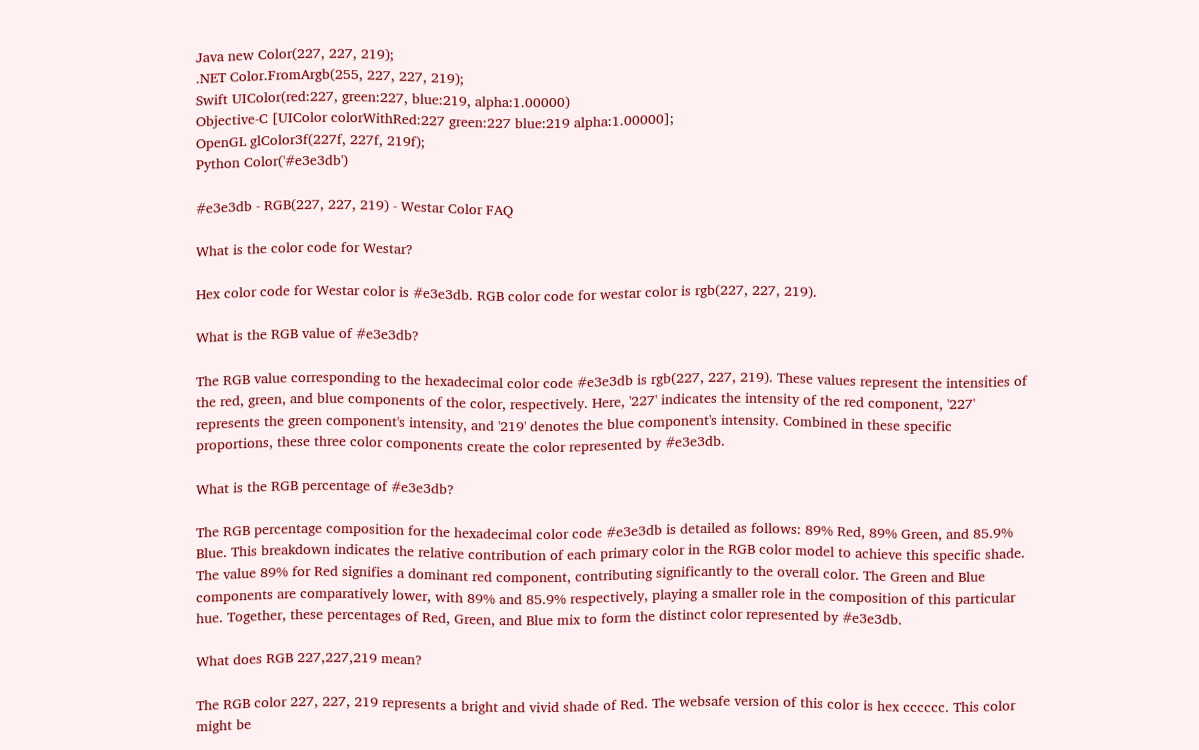Java new Color(227, 227, 219);
.NET Color.FromArgb(255, 227, 227, 219);
Swift UIColor(red:227, green:227, blue:219, alpha:1.00000)
Objective-C [UIColor colorWithRed:227 green:227 blue:219 alpha:1.00000];
OpenGL glColor3f(227f, 227f, 219f);
Python Color('#e3e3db')

#e3e3db - RGB(227, 227, 219) - Westar Color FAQ

What is the color code for Westar?

Hex color code for Westar color is #e3e3db. RGB color code for westar color is rgb(227, 227, 219).

What is the RGB value of #e3e3db?

The RGB value corresponding to the hexadecimal color code #e3e3db is rgb(227, 227, 219). These values represent the intensities of the red, green, and blue components of the color, respectively. Here, '227' indicates the intensity of the red component, '227' represents the green component's intensity, and '219' denotes the blue component's intensity. Combined in these specific proportions, these three color components create the color represented by #e3e3db.

What is the RGB percentage of #e3e3db?

The RGB percentage composition for the hexadecimal color code #e3e3db is detailed as follows: 89% Red, 89% Green, and 85.9% Blue. This breakdown indicates the relative contribution of each primary color in the RGB color model to achieve this specific shade. The value 89% for Red signifies a dominant red component, contributing significantly to the overall color. The Green and Blue components are comparatively lower, with 89% and 85.9% respectively, playing a smaller role in the composition of this particular hue. Together, these percentages of Red, Green, and Blue mix to form the distinct color represented by #e3e3db.

What does RGB 227,227,219 mean?

The RGB color 227, 227, 219 represents a bright and vivid shade of Red. The websafe version of this color is hex cccccc. This color might be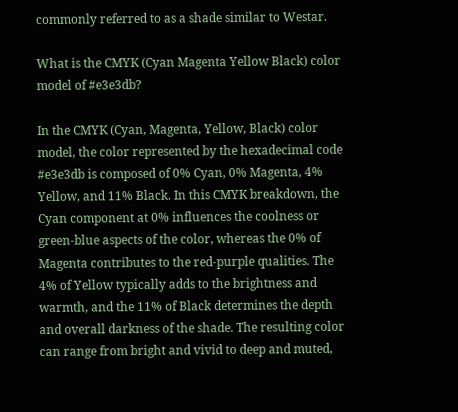commonly referred to as a shade similar to Westar.

What is the CMYK (Cyan Magenta Yellow Black) color model of #e3e3db?

In the CMYK (Cyan, Magenta, Yellow, Black) color model, the color represented by the hexadecimal code #e3e3db is composed of 0% Cyan, 0% Magenta, 4% Yellow, and 11% Black. In this CMYK breakdown, the Cyan component at 0% influences the coolness or green-blue aspects of the color, whereas the 0% of Magenta contributes to the red-purple qualities. The 4% of Yellow typically adds to the brightness and warmth, and the 11% of Black determines the depth and overall darkness of the shade. The resulting color can range from bright and vivid to deep and muted,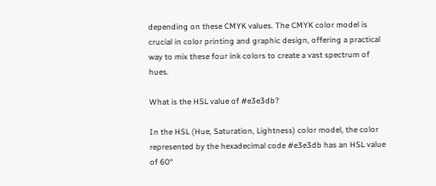depending on these CMYK values. The CMYK color model is crucial in color printing and graphic design, offering a practical way to mix these four ink colors to create a vast spectrum of hues.

What is the HSL value of #e3e3db?

In the HSL (Hue, Saturation, Lightness) color model, the color represented by the hexadecimal code #e3e3db has an HSL value of 60°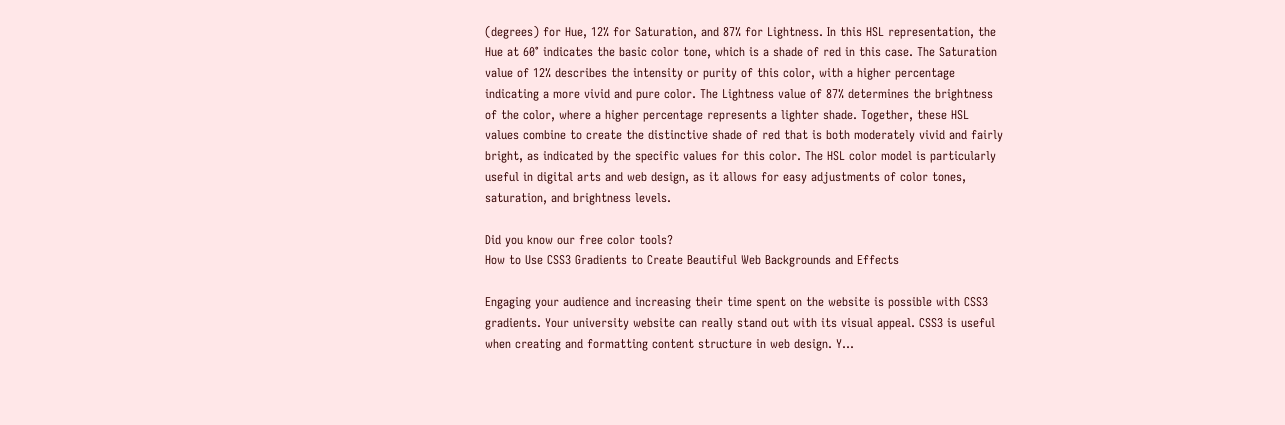(degrees) for Hue, 12% for Saturation, and 87% for Lightness. In this HSL representation, the Hue at 60° indicates the basic color tone, which is a shade of red in this case. The Saturation value of 12% describes the intensity or purity of this color, with a higher percentage indicating a more vivid and pure color. The Lightness value of 87% determines the brightness of the color, where a higher percentage represents a lighter shade. Together, these HSL values combine to create the distinctive shade of red that is both moderately vivid and fairly bright, as indicated by the specific values for this color. The HSL color model is particularly useful in digital arts and web design, as it allows for easy adjustments of color tones, saturation, and brightness levels.

Did you know our free color tools?
How to Use CSS3 Gradients to Create Beautiful Web Backgrounds and Effects

Engaging your audience and increasing their time spent on the website is possible with CSS3 gradients. Your university website can really stand out with its visual appeal. CSS3 is useful when creating and formatting content structure in web design. Y...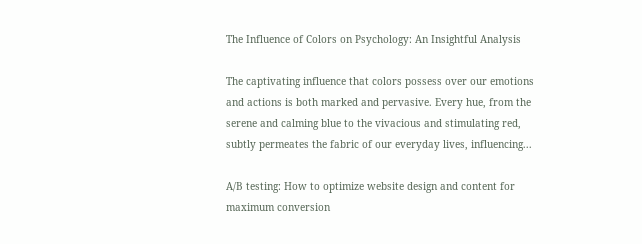The Influence of Colors on Psychology: An Insightful Analysis

The captivating influence that colors possess over our emotions and actions is both marked and pervasive. Every hue, from the serene and calming blue to the vivacious and stimulating red, subtly permeates the fabric of our everyday lives, influencing...

A/B testing: How to optimize website design and content for maximum conversion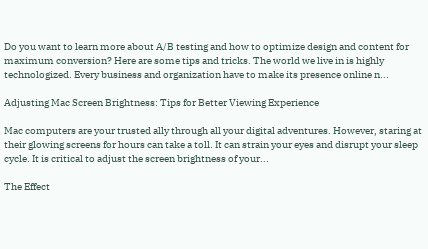Do you want to learn more about A/B testing and how to optimize design and content for maximum conversion? Here are some tips and tricks. The world we live in is highly technologized. Every business and organization have to make its presence online n...

Adjusting Mac Screen Brightness: Tips for Better Viewing Experience

Mac computers are your trusted ally through all your digital adventures. However, staring at their glowing screens for hours can take a toll. It can strain your eyes and disrupt your sleep cycle. It is critical to adjust the screen brightness of your...

The Effect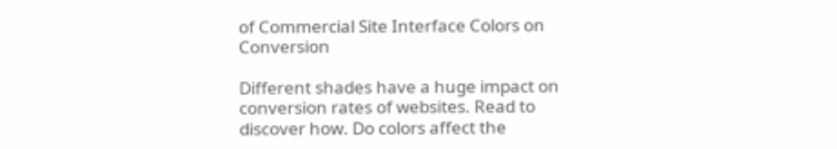of Commercial Site Interface Colors on Conversion

Different shades have a huge impact on conversion rates of websites. Read to discover how. Do colors affect the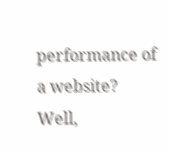performance of a website? Well,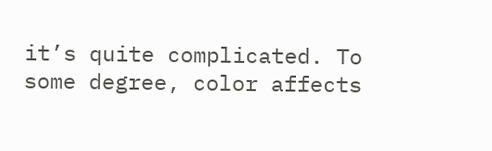it’s quite complicated. To some degree, color affects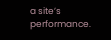a site’s performance.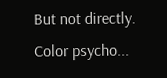But not directly. Color psycho...